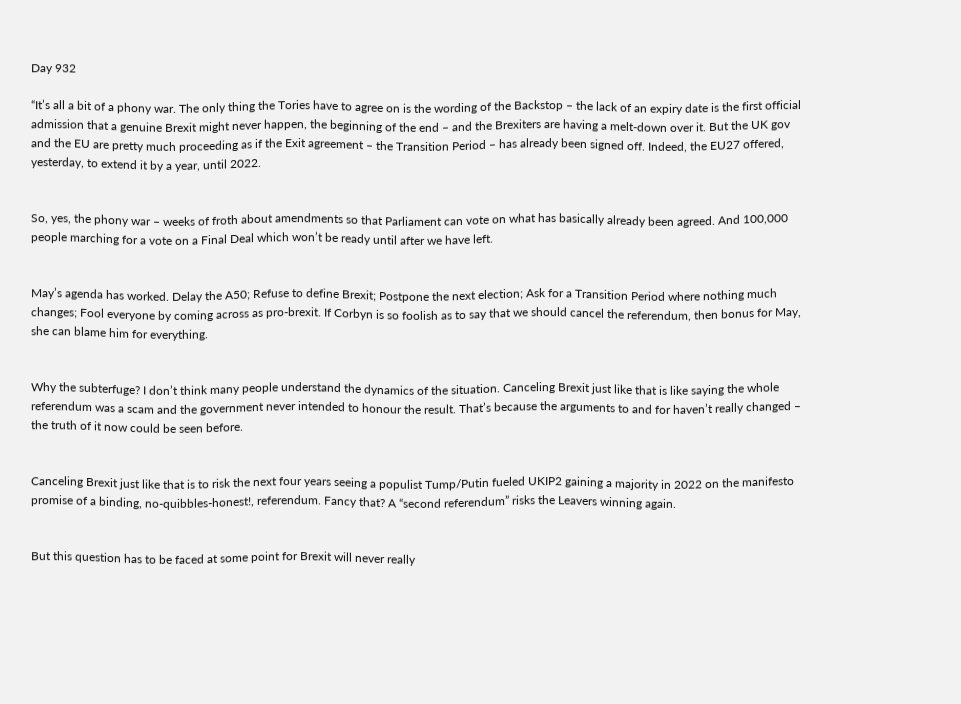Day 932

“It’s all a bit of a phony war. The only thing the Tories have to agree on is the wording of the Backstop – the lack of an expiry date is the first official admission that a genuine Brexit might never happen, the beginning of the end – and the Brexiters are having a melt-down over it. But the UK gov and the EU are pretty much proceeding as if the Exit agreement – the Transition Period – has already been signed off. Indeed, the EU27 offered, yesterday, to extend it by a year, until 2022.


So, yes, the phony war – weeks of froth about amendments so that Parliament can vote on what has basically already been agreed. And 100,000 people marching for a vote on a Final Deal which won’t be ready until after we have left.


May’s agenda has worked. Delay the A50; Refuse to define Brexit; Postpone the next election; Ask for a Transition Period where nothing much changes; Fool everyone by coming across as pro-brexit. If Corbyn is so foolish as to say that we should cancel the referendum, then bonus for May, she can blame him for everything.


Why the subterfuge? I don’t think many people understand the dynamics of the situation. Canceling Brexit just like that is like saying the whole referendum was a scam and the government never intended to honour the result. That’s because the arguments to and for haven’t really changed – the truth of it now could be seen before.


Canceling Brexit just like that is to risk the next four years seeing a populist Tump/Putin fueled UKIP2 gaining a majority in 2022 on the manifesto promise of a binding, no-quibbles-honest!, referendum. Fancy that? A “second referendum” risks the Leavers winning again.


But this question has to be faced at some point for Brexit will never really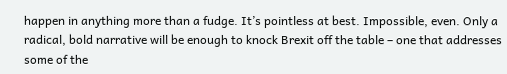happen in anything more than a fudge. It’s pointless at best. Impossible, even. Only a radical, bold narrative will be enough to knock Brexit off the table – one that addresses some of the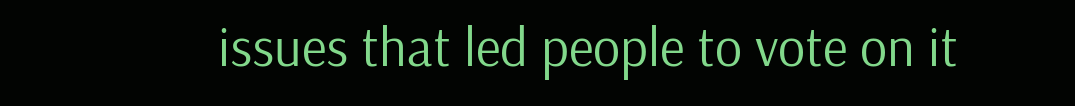issues that led people to vote on it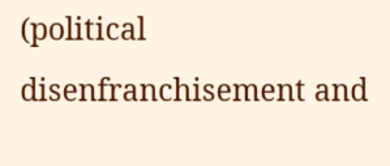(political disenfranchisement and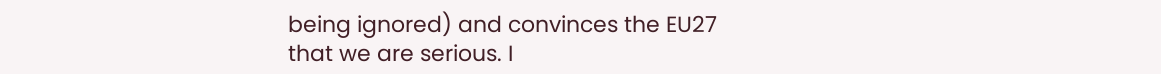being ignored) and convinces the EU27 that we are serious. I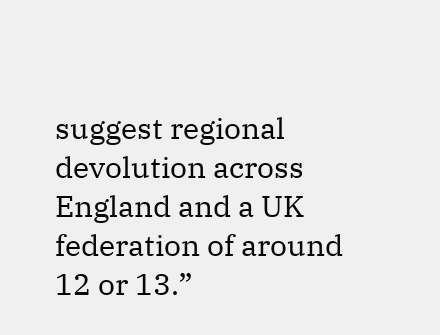suggest regional devolution across England and a UK federation of around 12 or 13.”